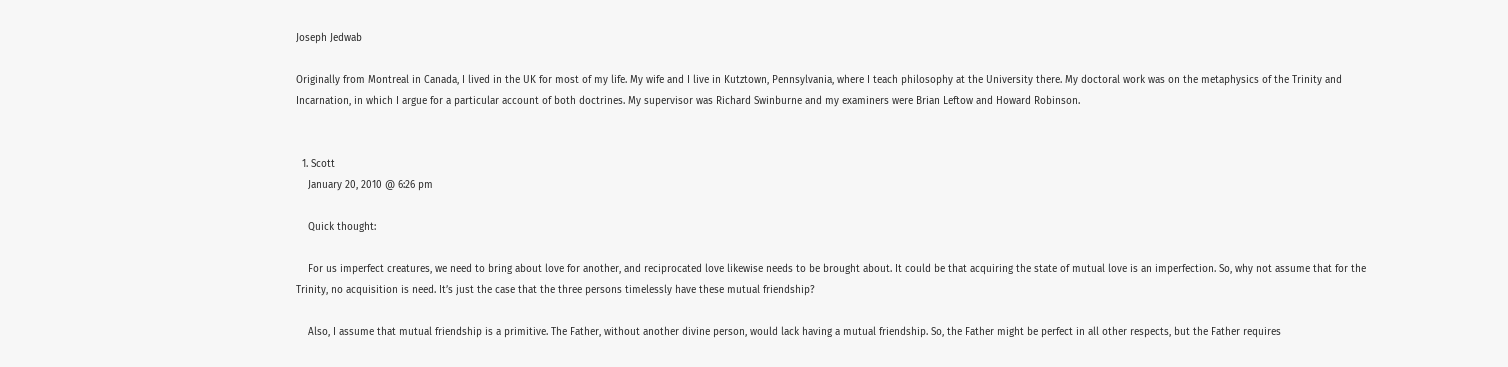Joseph Jedwab

Originally from Montreal in Canada, I lived in the UK for most of my life. My wife and I live in Kutztown, Pennsylvania, where I teach philosophy at the University there. My doctoral work was on the metaphysics of the Trinity and Incarnation, in which I argue for a particular account of both doctrines. My supervisor was Richard Swinburne and my examiners were Brian Leftow and Howard Robinson.


  1. Scott
    January 20, 2010 @ 6:26 pm

    Quick thought:

    For us imperfect creatures, we need to bring about love for another, and reciprocated love likewise needs to be brought about. It could be that acquiring the state of mutual love is an imperfection. So, why not assume that for the Trinity, no acquisition is need. It’s just the case that the three persons timelessly have these mutual friendship?

    Also, I assume that mutual friendship is a primitive. The Father, without another divine person, would lack having a mutual friendship. So, the Father might be perfect in all other respects, but the Father requires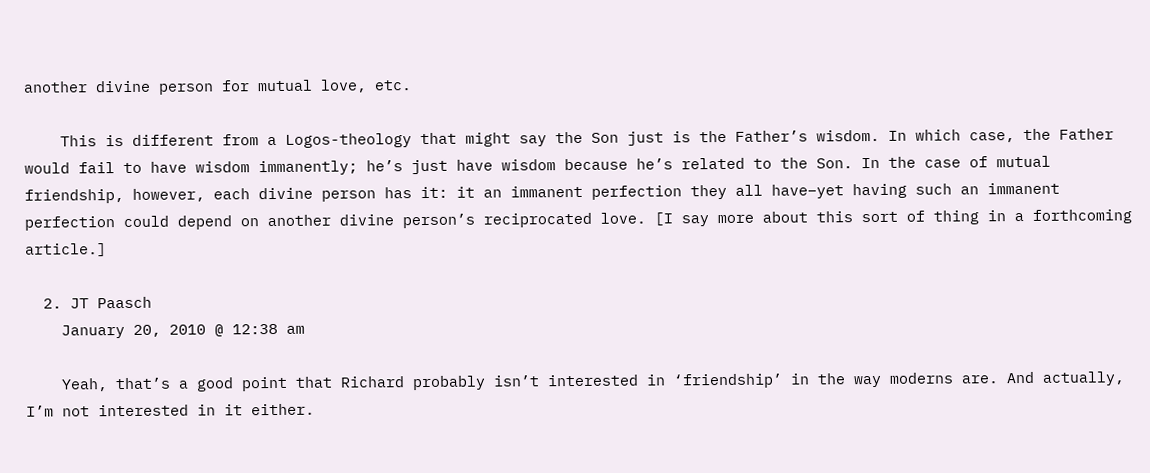another divine person for mutual love, etc.

    This is different from a Logos-theology that might say the Son just is the Father’s wisdom. In which case, the Father would fail to have wisdom immanently; he’s just have wisdom because he’s related to the Son. In the case of mutual friendship, however, each divine person has it: it an immanent perfection they all have–yet having such an immanent perfection could depend on another divine person’s reciprocated love. [I say more about this sort of thing in a forthcoming article.]

  2. JT Paasch
    January 20, 2010 @ 12:38 am

    Yeah, that’s a good point that Richard probably isn’t interested in ‘friendship’ in the way moderns are. And actually, I’m not interested in it either.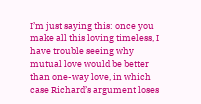I’m just saying this: once you make all this loving timeless, I have trouble seeing why mutual love would be better than one-way love, in which case Richard’s argument loses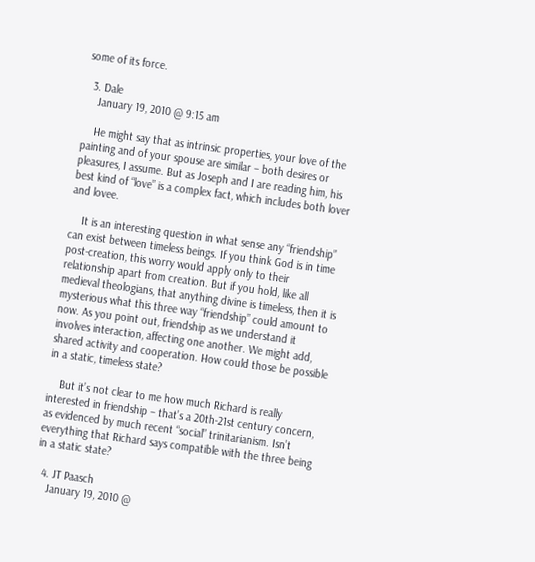some of its force.

  3. Dale
    January 19, 2010 @ 9:15 am

    He might say that as intrinsic properties, your love of the painting and of your spouse are similar – both desires or pleasures, I assume. But as Joseph and I are reading him, his best kind of “love” is a complex fact, which includes both lover and lovee.

    It is an interesting question in what sense any “friendship” can exist between timeless beings. If you think God is in time post-creation, this worry would apply only to their relationship apart from creation. But if you hold, like all medieval theologians, that anything divine is timeless, then it is mysterious what this three way “friendship” could amount to now. As you point out, friendship as we understand it involves interaction, affecting one another. We might add, shared activity and cooperation. How could those be possible in a static, timeless state?

    But it’s not clear to me how much Richard is really interested in friendship – that’s a 20th-21st century concern, as evidenced by much recent “social” trinitarianism. Isn’t everything that Richard says compatible with the three being in a static state?

  4. JT Paasch
    January 19, 2010 @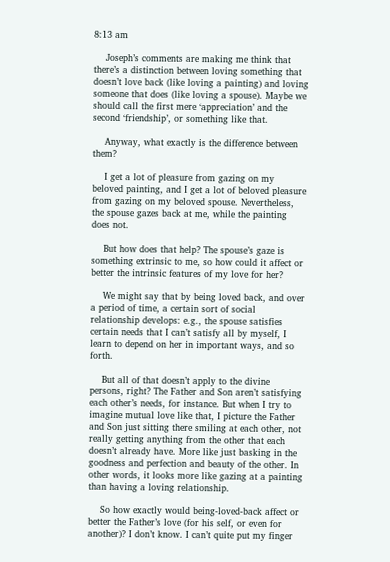8:13 am

    Joseph’s comments are making me think that there’s a distinction between loving something that doesn’t love back (like loving a painting) and loving someone that does (like loving a spouse). Maybe we should call the first mere ‘appreciation’ and the second ‘friendship’, or something like that.

    Anyway, what exactly is the difference between them?

    I get a lot of pleasure from gazing on my beloved painting, and I get a lot of beloved pleasure from gazing on my beloved spouse. Nevertheless, the spouse gazes back at me, while the painting does not.

    But how does that help? The spouse’s gaze is something extrinsic to me, so how could it affect or better the intrinsic features of my love for her?

    We might say that by being loved back, and over a period of time, a certain sort of social relationship develops: e.g., the spouse satisfies certain needs that I can’t satisfy all by myself, I learn to depend on her in important ways, and so forth.

    But all of that doesn’t apply to the divine persons, right? The Father and Son aren’t satisfying each other’s needs, for instance. But when I try to imagine mutual love like that, I picture the Father and Son just sitting there smiling at each other, not really getting anything from the other that each doesn’t already have. More like just basking in the goodness and perfection and beauty of the other. In other words, it looks more like gazing at a painting than having a loving relationship.

    So how exactly would being-loved-back affect or better the Father’s love (for his self, or even for another)? I don’t know. I can’t quite put my finger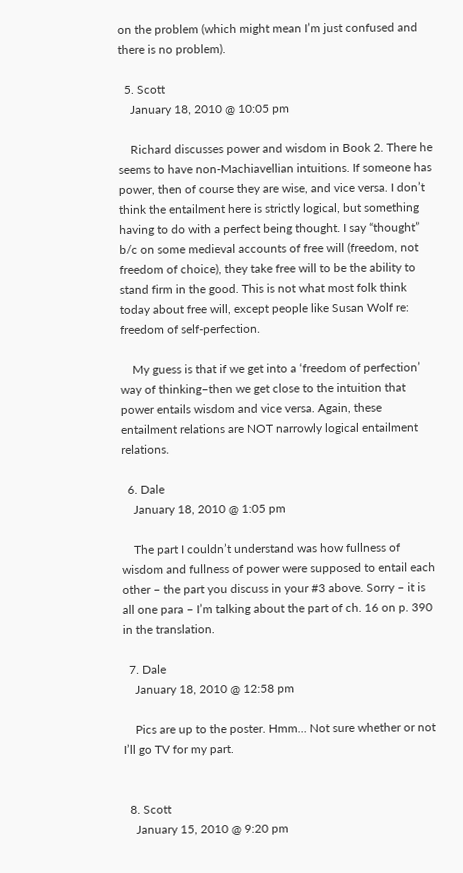on the problem (which might mean I’m just confused and there is no problem).

  5. Scott
    January 18, 2010 @ 10:05 pm

    Richard discusses power and wisdom in Book 2. There he seems to have non-Machiavellian intuitions. If someone has power, then of course they are wise, and vice versa. I don’t think the entailment here is strictly logical, but something having to do with a perfect being thought. I say “thought” b/c on some medieval accounts of free will (freedom, not freedom of choice), they take free will to be the ability to stand firm in the good. This is not what most folk think today about free will, except people like Susan Wolf re: freedom of self-perfection.

    My guess is that if we get into a ‘freedom of perfection’ way of thinking–then we get close to the intuition that power entails wisdom and vice versa. Again, these entailment relations are NOT narrowly logical entailment relations.

  6. Dale
    January 18, 2010 @ 1:05 pm

    The part I couldn’t understand was how fullness of wisdom and fullness of power were supposed to entail each other – the part you discuss in your #3 above. Sorry – it is all one para – I’m talking about the part of ch. 16 on p. 390 in the translation.

  7. Dale
    January 18, 2010 @ 12:58 pm

    Pics are up to the poster. Hmm… Not sure whether or not I’ll go TV for my part.


  8. Scott
    January 15, 2010 @ 9:20 pm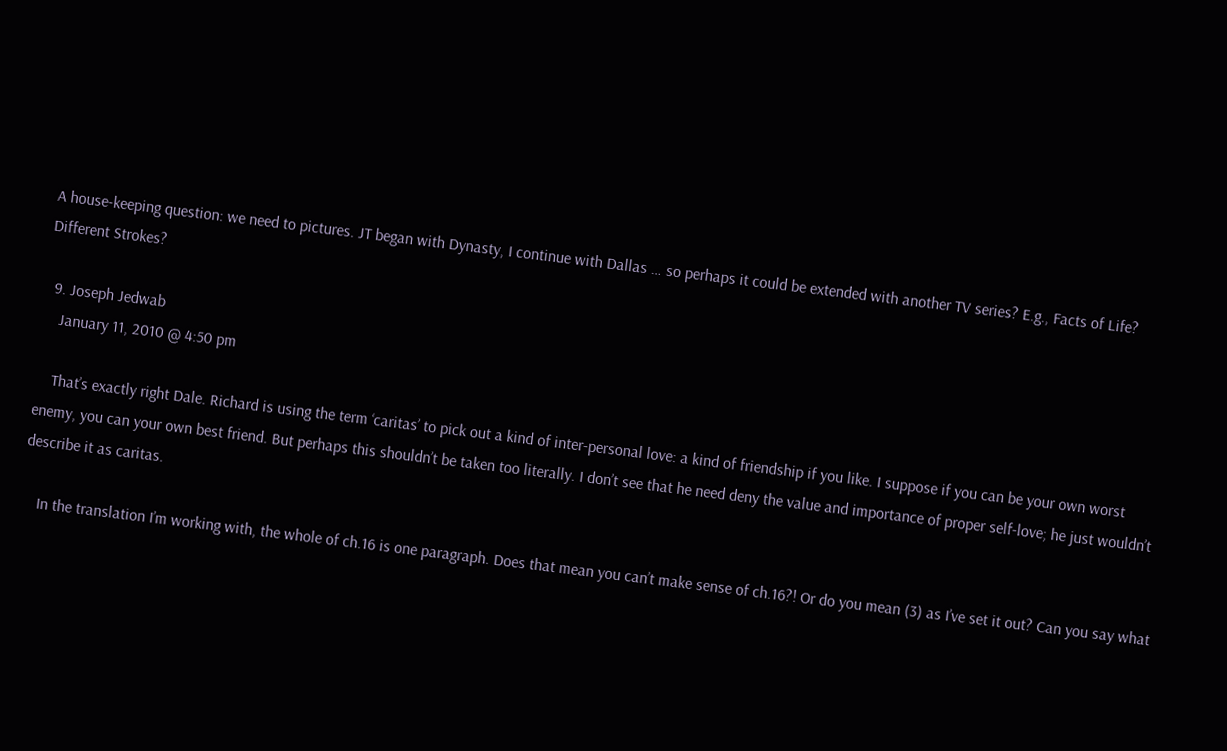A house-keeping question: we need to pictures. JT began with Dynasty, I continue with Dallas … so perhaps it could be extended with another TV series? E.g., Facts of Life? Different Strokes?

  9. Joseph Jedwab
    January 11, 2010 @ 4:50 pm

    That’s exactly right Dale. Richard is using the term ‘caritas’ to pick out a kind of inter-personal love: a kind of friendship if you like. I suppose if you can be your own worst enemy, you can your own best friend. But perhaps this shouldn’t be taken too literally. I don’t see that he need deny the value and importance of proper self-love; he just wouldn’t describe it as caritas.

    In the translation I’m working with, the whole of ch.16 is one paragraph. Does that mean you can’t make sense of ch.16?! Or do you mean (3) as I’ve set it out? Can you say what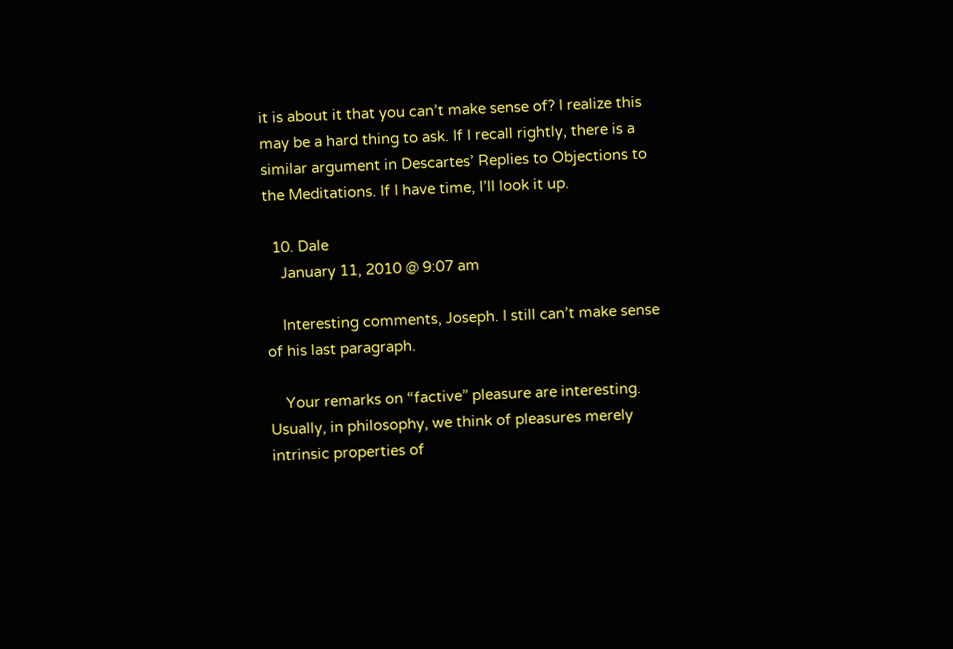it is about it that you can’t make sense of? I realize this may be a hard thing to ask. If I recall rightly, there is a similar argument in Descartes’ Replies to Objections to the Meditations. If I have time, I’ll look it up.

  10. Dale
    January 11, 2010 @ 9:07 am

    Interesting comments, Joseph. I still can’t make sense of his last paragraph.

    Your remarks on “factive” pleasure are interesting. Usually, in philosophy, we think of pleasures merely intrinsic properties of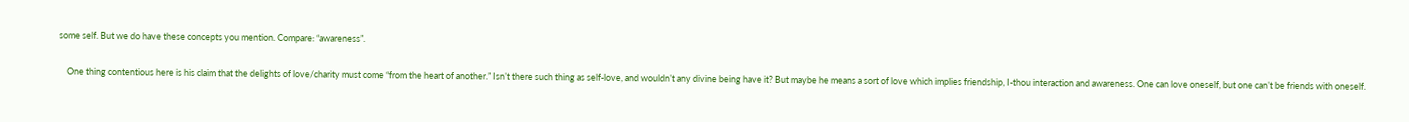some self. But we do have these concepts you mention. Compare: “awareness”.

    One thing contentious here is his claim that the delights of love/charity must come “from the heart of another.” Isn’t there such thing as self-love, and wouldn’t any divine being have it? But maybe he means a sort of love which implies friendship, I-thou interaction and awareness. One can love oneself, but one can’t be friends with oneself.